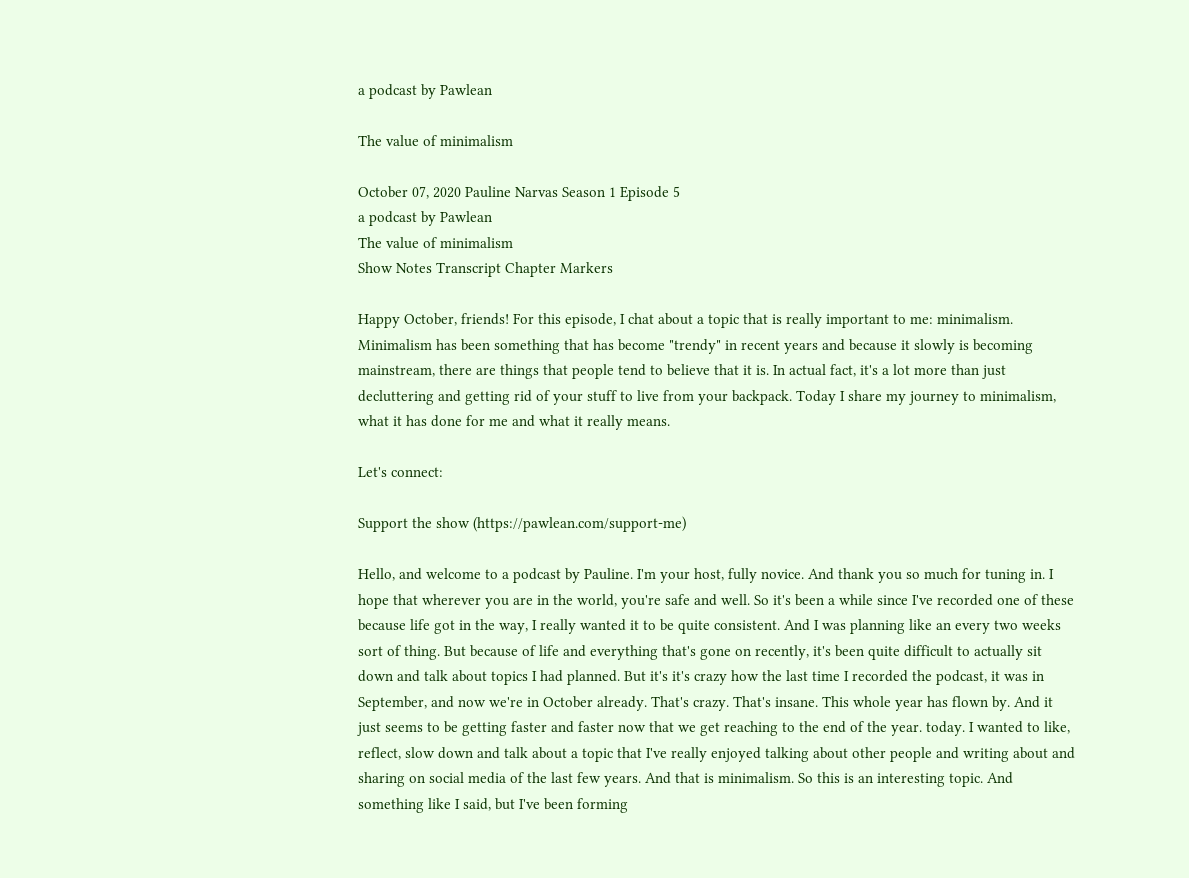a podcast by Pawlean

The value of minimalism

October 07, 2020 Pauline Narvas Season 1 Episode 5
a podcast by Pawlean
The value of minimalism
Show Notes Transcript Chapter Markers

Happy October, friends! For this episode, I chat about a topic that is really important to me: minimalism. Minimalism has been something that has become "trendy" in recent years and because it slowly is becoming mainstream, there are things that people tend to believe that it is. In actual fact, it's a lot more than just decluttering and getting rid of your stuff to live from your backpack. Today I share my journey to minimalism, what it has done for me and what it really means.

Let's connect:

Support the show (https://pawlean.com/support-me)

Hello, and welcome to a podcast by Pauline. I'm your host, fully novice. And thank you so much for tuning in. I hope that wherever you are in the world, you're safe and well. So it's been a while since I've recorded one of these because life got in the way, I really wanted it to be quite consistent. And I was planning like an every two weeks sort of thing. But because of life and everything that's gone on recently, it's been quite difficult to actually sit down and talk about topics I had planned. But it's it's crazy how the last time I recorded the podcast, it was in September, and now we're in October already. That's crazy. That's insane. This whole year has flown by. And it just seems to be getting faster and faster now that we get reaching to the end of the year. today. I wanted to like, reflect, slow down and talk about a topic that I've really enjoyed talking about other people and writing about and sharing on social media of the last few years. And that is minimalism. So this is an interesting topic. And something like I said, but I've been forming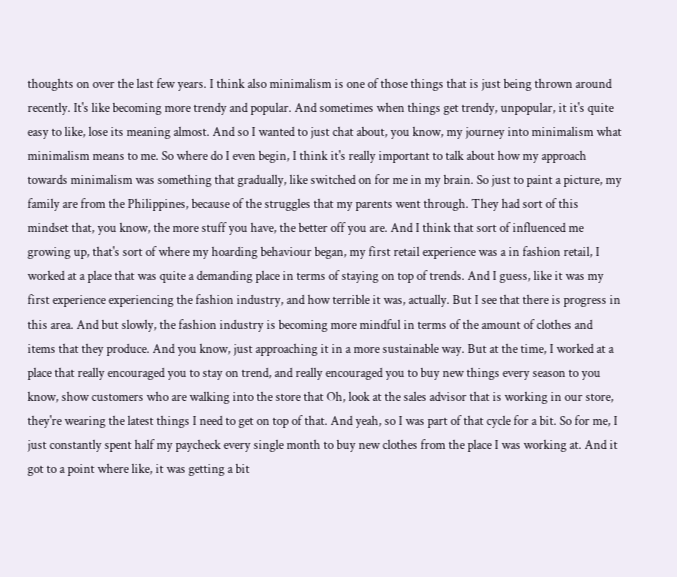thoughts on over the last few years. I think also minimalism is one of those things that is just being thrown around recently. It's like becoming more trendy and popular. And sometimes when things get trendy, unpopular, it it's quite easy to like, lose its meaning almost. And so I wanted to just chat about, you know, my journey into minimalism what minimalism means to me. So where do I even begin, I think it's really important to talk about how my approach towards minimalism was something that gradually, like switched on for me in my brain. So just to paint a picture, my family are from the Philippines, because of the struggles that my parents went through. They had sort of this mindset that, you know, the more stuff you have, the better off you are. And I think that sort of influenced me growing up, that's sort of where my hoarding behaviour began, my first retail experience was a in fashion retail, I worked at a place that was quite a demanding place in terms of staying on top of trends. And I guess, like it was my first experience experiencing the fashion industry, and how terrible it was, actually. But I see that there is progress in this area. And but slowly, the fashion industry is becoming more mindful in terms of the amount of clothes and items that they produce. And you know, just approaching it in a more sustainable way. But at the time, I worked at a place that really encouraged you to stay on trend, and really encouraged you to buy new things every season to you know, show customers who are walking into the store that Oh, look at the sales advisor that is working in our store, they're wearing the latest things I need to get on top of that. And yeah, so I was part of that cycle for a bit. So for me, I just constantly spent half my paycheck every single month to buy new clothes from the place I was working at. And it got to a point where like, it was getting a bit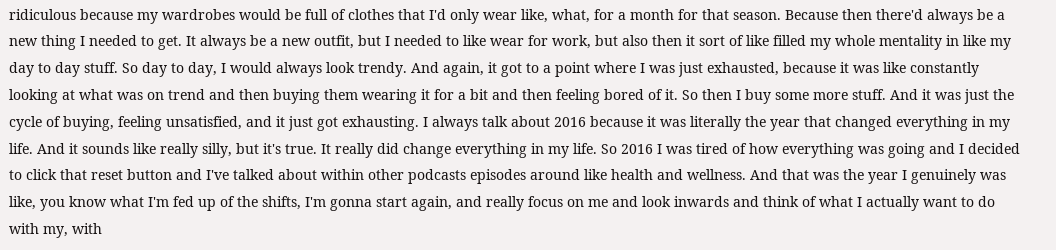ridiculous because my wardrobes would be full of clothes that I'd only wear like, what, for a month for that season. Because then there'd always be a new thing I needed to get. It always be a new outfit, but I needed to like wear for work, but also then it sort of like filled my whole mentality in like my day to day stuff. So day to day, I would always look trendy. And again, it got to a point where I was just exhausted, because it was like constantly looking at what was on trend and then buying them wearing it for a bit and then feeling bored of it. So then I buy some more stuff. And it was just the cycle of buying, feeling unsatisfied, and it just got exhausting. I always talk about 2016 because it was literally the year that changed everything in my life. And it sounds like really silly, but it's true. It really did change everything in my life. So 2016 I was tired of how everything was going and I decided to click that reset button and I've talked about within other podcasts episodes around like health and wellness. And that was the year I genuinely was like, you know what I'm fed up of the shifts, I'm gonna start again, and really focus on me and look inwards and think of what I actually want to do with my, with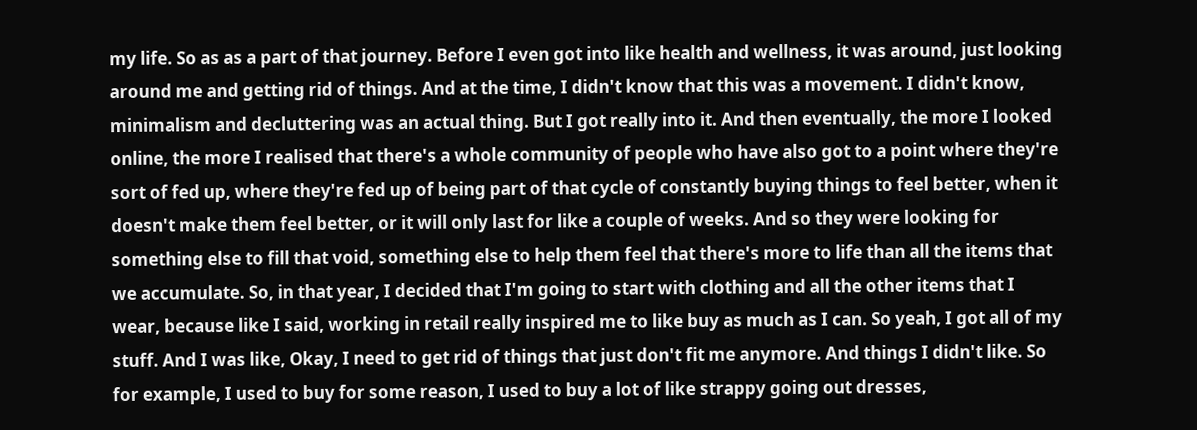my life. So as as a part of that journey. Before I even got into like health and wellness, it was around, just looking around me and getting rid of things. And at the time, I didn't know that this was a movement. I didn't know, minimalism and decluttering was an actual thing. But I got really into it. And then eventually, the more I looked online, the more I realised that there's a whole community of people who have also got to a point where they're sort of fed up, where they're fed up of being part of that cycle of constantly buying things to feel better, when it doesn't make them feel better, or it will only last for like a couple of weeks. And so they were looking for something else to fill that void, something else to help them feel that there's more to life than all the items that we accumulate. So, in that year, I decided that I'm going to start with clothing and all the other items that I wear, because like I said, working in retail really inspired me to like buy as much as I can. So yeah, I got all of my stuff. And I was like, Okay, I need to get rid of things that just don't fit me anymore. And things I didn't like. So for example, I used to buy for some reason, I used to buy a lot of like strappy going out dresses,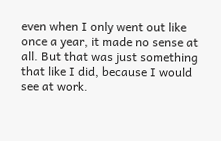even when I only went out like once a year, it made no sense at all. But that was just something that like I did, because I would see at work.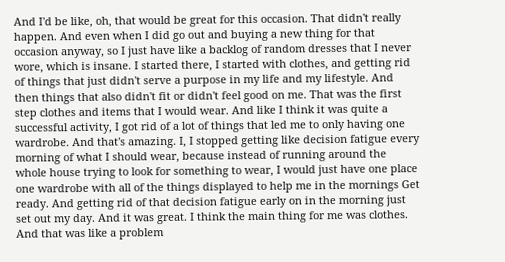And I'd be like, oh, that would be great for this occasion. That didn't really happen. And even when I did go out and buying a new thing for that occasion anyway, so I just have like a backlog of random dresses that I never wore, which is insane. I started there, I started with clothes, and getting rid of things that just didn't serve a purpose in my life and my lifestyle. And then things that also didn't fit or didn't feel good on me. That was the first step clothes and items that I would wear. And like I think it was quite a successful activity, I got rid of a lot of things that led me to only having one wardrobe. And that's amazing. I, I stopped getting like decision fatigue every morning of what I should wear, because instead of running around the whole house trying to look for something to wear, I would just have one place one wardrobe with all of the things displayed to help me in the mornings Get ready. And getting rid of that decision fatigue early on in the morning just set out my day. And it was great. I think the main thing for me was clothes. And that was like a problem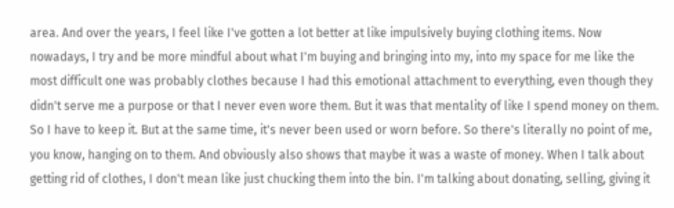area. And over the years, I feel like I've gotten a lot better at like impulsively buying clothing items. Now nowadays, I try and be more mindful about what I'm buying and bringing into my, into my space for me like the most difficult one was probably clothes because I had this emotional attachment to everything, even though they didn't serve me a purpose or that I never even wore them. But it was that mentality of like I spend money on them. So I have to keep it. But at the same time, it's never been used or worn before. So there's literally no point of me, you know, hanging on to them. And obviously also shows that maybe it was a waste of money. When I talk about getting rid of clothes, I don't mean like just chucking them into the bin. I'm talking about donating, selling, giving it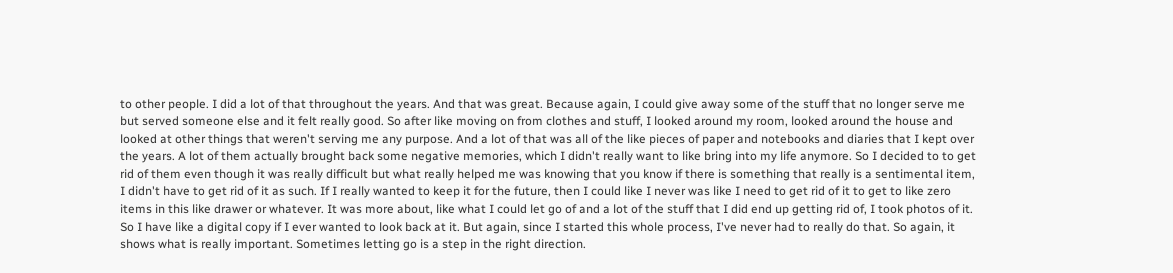to other people. I did a lot of that throughout the years. And that was great. Because again, I could give away some of the stuff that no longer serve me but served someone else and it felt really good. So after like moving on from clothes and stuff, I looked around my room, looked around the house and looked at other things that weren't serving me any purpose. And a lot of that was all of the like pieces of paper and notebooks and diaries that I kept over the years. A lot of them actually brought back some negative memories, which I didn't really want to like bring into my life anymore. So I decided to to get rid of them even though it was really difficult but what really helped me was knowing that you know if there is something that really is a sentimental item, I didn't have to get rid of it as such. If I really wanted to keep it for the future, then I could like I never was like I need to get rid of it to get to like zero items in this like drawer or whatever. It was more about, like what I could let go of and a lot of the stuff that I did end up getting rid of, I took photos of it. So I have like a digital copy if I ever wanted to look back at it. But again, since I started this whole process, I've never had to really do that. So again, it shows what is really important. Sometimes letting go is a step in the right direction.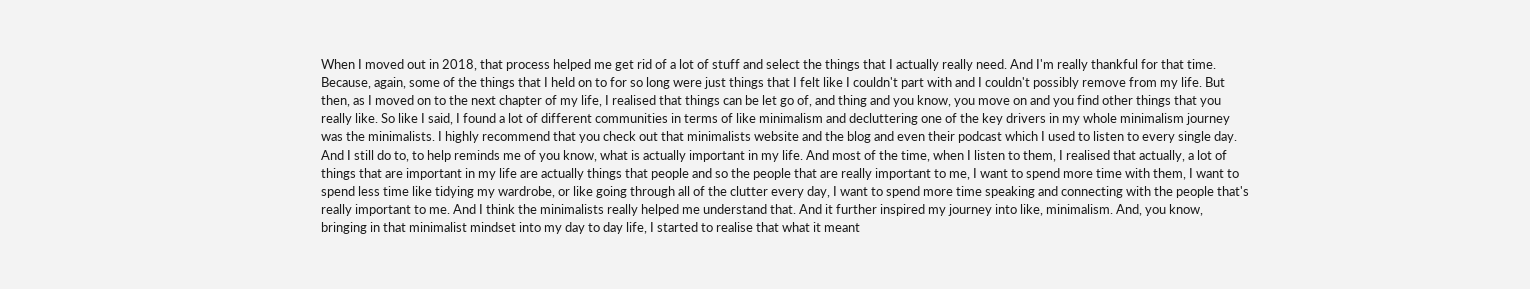When I moved out in 2018, that process helped me get rid of a lot of stuff and select the things that I actually really need. And I'm really thankful for that time. Because, again, some of the things that I held on to for so long were just things that I felt like I couldn't part with and I couldn't possibly remove from my life. But then, as I moved on to the next chapter of my life, I realised that things can be let go of, and thing and you know, you move on and you find other things that you really like. So like I said, I found a lot of different communities in terms of like minimalism and decluttering one of the key drivers in my whole minimalism journey was the minimalists. I highly recommend that you check out that minimalists website and the blog and even their podcast which I used to listen to every single day. And I still do to, to help reminds me of you know, what is actually important in my life. And most of the time, when I listen to them, I realised that actually, a lot of things that are important in my life are actually things that people and so the people that are really important to me, I want to spend more time with them, I want to spend less time like tidying my wardrobe, or like going through all of the clutter every day, I want to spend more time speaking and connecting with the people that's really important to me. And I think the minimalists really helped me understand that. And it further inspired my journey into like, minimalism. And, you know, bringing in that minimalist mindset into my day to day life, I started to realise that what it meant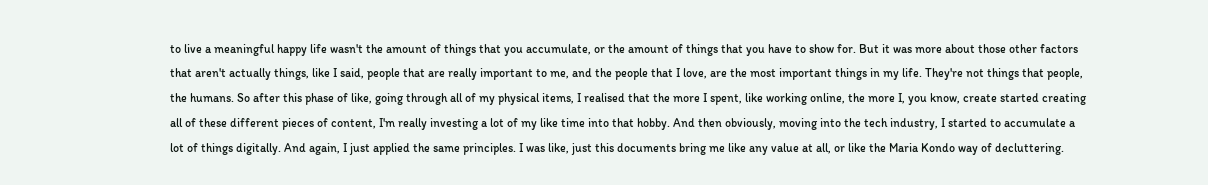to live a meaningful happy life wasn't the amount of things that you accumulate, or the amount of things that you have to show for. But it was more about those other factors that aren't actually things, like I said, people that are really important to me, and the people that I love, are the most important things in my life. They're not things that people, the humans. So after this phase of like, going through all of my physical items, I realised that the more I spent, like working online, the more I, you know, create started creating all of these different pieces of content, I'm really investing a lot of my like time into that hobby. And then obviously, moving into the tech industry, I started to accumulate a lot of things digitally. And again, I just applied the same principles. I was like, just this documents bring me like any value at all, or like the Maria Kondo way of decluttering.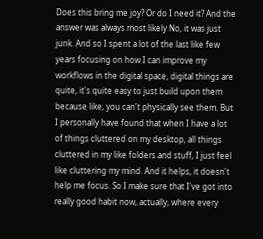Does this bring me joy? Or do I need it? And the answer was always most likely No, it was just junk. And so I spent a lot of the last like few years focusing on how I can improve my workflows in the digital space, digital things are quite, it's quite easy to just build upon them because like, you can't physically see them. But I personally have found that when I have a lot of things cluttered on my desktop, all things cluttered in my like folders and stuff, I just feel like cluttering my mind. And it helps, it doesn't help me focus. So I make sure that I've got into really good habit now, actually, where every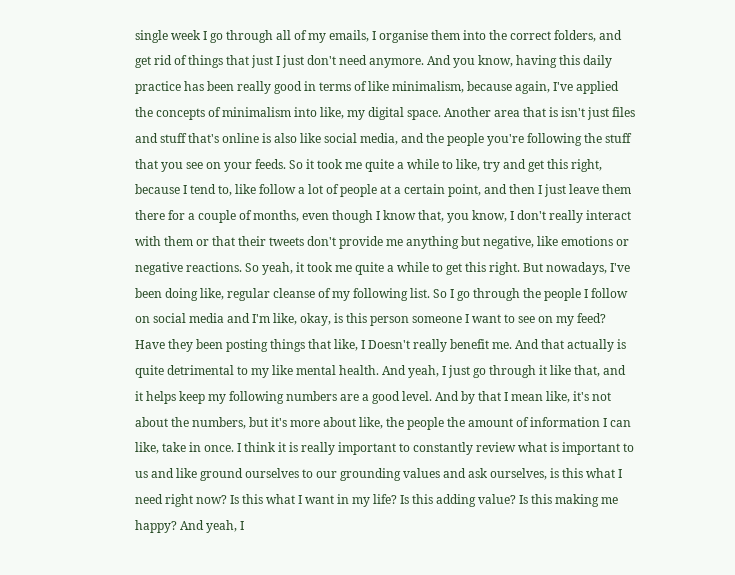single week I go through all of my emails, I organise them into the correct folders, and get rid of things that just I just don't need anymore. And you know, having this daily practice has been really good in terms of like minimalism, because again, I've applied the concepts of minimalism into like, my digital space. Another area that is isn't just files and stuff that's online is also like social media, and the people you're following the stuff that you see on your feeds. So it took me quite a while to like, try and get this right, because I tend to, like follow a lot of people at a certain point, and then I just leave them there for a couple of months, even though I know that, you know, I don't really interact with them or that their tweets don't provide me anything but negative, like emotions or negative reactions. So yeah, it took me quite a while to get this right. But nowadays, I've been doing like, regular cleanse of my following list. So I go through the people I follow on social media and I'm like, okay, is this person someone I want to see on my feed? Have they been posting things that like, I Doesn't really benefit me. And that actually is quite detrimental to my like mental health. And yeah, I just go through it like that, and it helps keep my following numbers are a good level. And by that I mean like, it's not about the numbers, but it's more about like, the people the amount of information I can like, take in once. I think it is really important to constantly review what is important to us and like ground ourselves to our grounding values and ask ourselves, is this what I need right now? Is this what I want in my life? Is this adding value? Is this making me happy? And yeah, I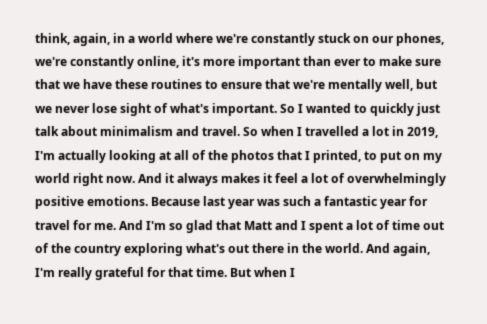think, again, in a world where we're constantly stuck on our phones, we're constantly online, it's more important than ever to make sure that we have these routines to ensure that we're mentally well, but we never lose sight of what's important. So I wanted to quickly just talk about minimalism and travel. So when I travelled a lot in 2019, I'm actually looking at all of the photos that I printed, to put on my world right now. And it always makes it feel a lot of overwhelmingly positive emotions. Because last year was such a fantastic year for travel for me. And I'm so glad that Matt and I spent a lot of time out of the country exploring what's out there in the world. And again, I'm really grateful for that time. But when I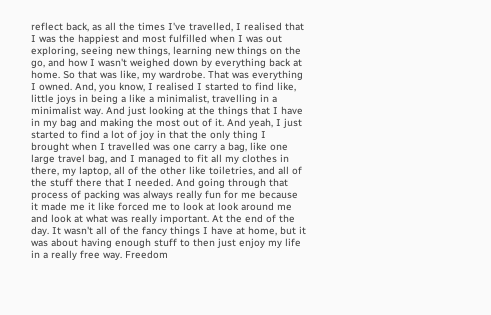reflect back, as all the times I've travelled, I realised that I was the happiest and most fulfilled when I was out exploring, seeing new things, learning new things on the go, and how I wasn't weighed down by everything back at home. So that was like, my wardrobe. That was everything I owned. And, you know, I realised I started to find like, little joys in being a like a minimalist, travelling in a minimalist way. And just looking at the things that I have in my bag and making the most out of it. And yeah, I just started to find a lot of joy in that the only thing I brought when I travelled was one carry a bag, like one large travel bag, and I managed to fit all my clothes in there, my laptop, all of the other like toiletries, and all of the stuff there that I needed. And going through that process of packing was always really fun for me because it made me it like forced me to look at look around me and look at what was really important. At the end of the day. It wasn't all of the fancy things I have at home, but it was about having enough stuff to then just enjoy my life in a really free way. Freedom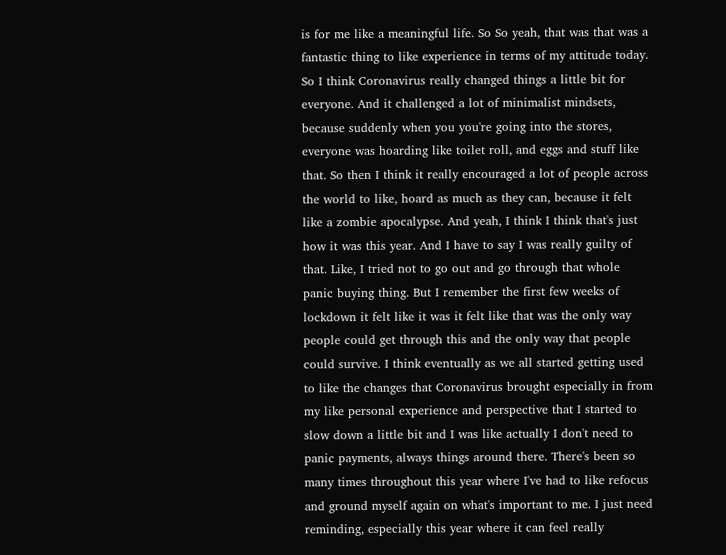is for me like a meaningful life. So So yeah, that was that was a fantastic thing to like experience in terms of my attitude today. So I think Coronavirus really changed things a little bit for everyone. And it challenged a lot of minimalist mindsets, because suddenly when you you're going into the stores, everyone was hoarding like toilet roll, and eggs and stuff like that. So then I think it really encouraged a lot of people across the world to like, hoard as much as they can, because it felt like a zombie apocalypse. And yeah, I think I think that's just how it was this year. And I have to say I was really guilty of that. Like, I tried not to go out and go through that whole panic buying thing. But I remember the first few weeks of lockdown it felt like it was it felt like that was the only way people could get through this and the only way that people could survive. I think eventually as we all started getting used to like the changes that Coronavirus brought especially in from my like personal experience and perspective that I started to slow down a little bit and I was like actually I don't need to panic payments, always things around there. There's been so many times throughout this year where I've had to like refocus and ground myself again on what's important to me. I just need reminding, especially this year where it can feel really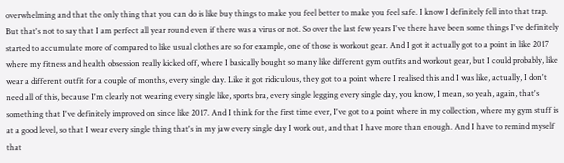overwhelming and that the only thing that you can do is like buy things to make you feel better to make you feel safe. I know I definitely fell into that trap. But that's not to say that I am perfect all year round even if there was a virus or not. So over the last few years I've there have been some things I've definitely started to accumulate more of compared to like usual clothes are so for example, one of those is workout gear. And I got it actually got to a point in like 2017 where my fitness and health obsession really kicked off, where I basically bought so many like different gym outfits and workout gear, but I could probably, like wear a different outfit for a couple of months, every single day. Like it got ridiculous, they got to a point where I realised this and I was like, actually, I don't need all of this, because I'm clearly not wearing every single like, sports bra, every single legging every single day, you know, I mean, so yeah, again, that's something that I've definitely improved on since like 2017. And I think for the first time ever, I've got to a point where in my collection, where my gym stuff is at a good level, so that I wear every single thing that's in my jaw every single day I work out, and that I have more than enough. And I have to remind myself that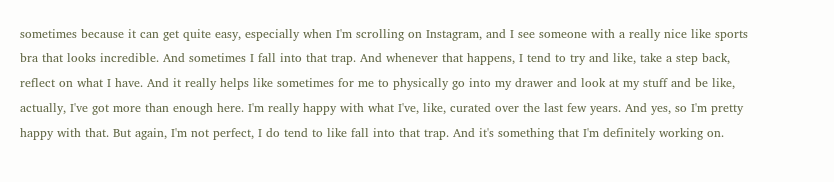sometimes because it can get quite easy, especially when I'm scrolling on Instagram, and I see someone with a really nice like sports bra that looks incredible. And sometimes I fall into that trap. And whenever that happens, I tend to try and like, take a step back, reflect on what I have. And it really helps like sometimes for me to physically go into my drawer and look at my stuff and be like, actually, I've got more than enough here. I'm really happy with what I've, like, curated over the last few years. And yes, so I'm pretty happy with that. But again, I'm not perfect, I do tend to like fall into that trap. And it's something that I'm definitely working on.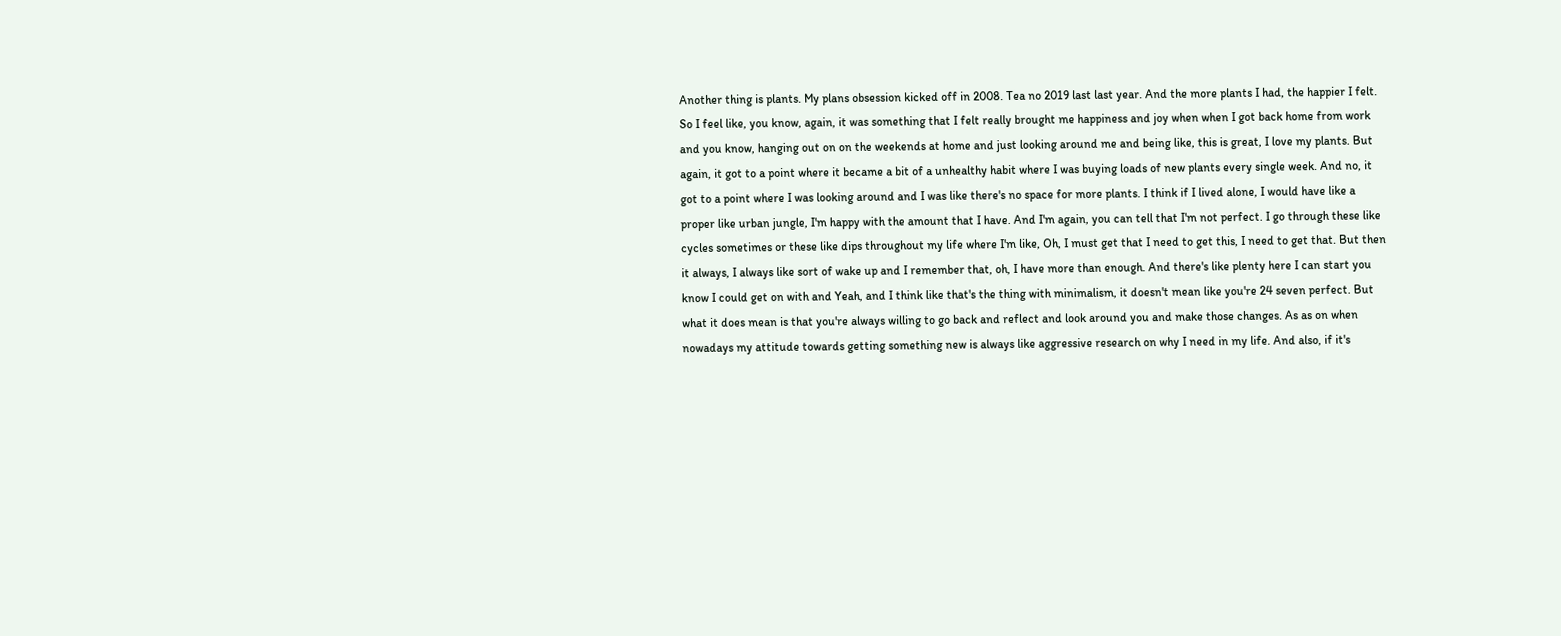Another thing is plants. My plans obsession kicked off in 2008. Tea no 2019 last last year. And the more plants I had, the happier I felt. So I feel like, you know, again, it was something that I felt really brought me happiness and joy when when I got back home from work and you know, hanging out on on the weekends at home and just looking around me and being like, this is great, I love my plants. But again, it got to a point where it became a bit of a unhealthy habit where I was buying loads of new plants every single week. And no, it got to a point where I was looking around and I was like there's no space for more plants. I think if I lived alone, I would have like a proper like urban jungle, I'm happy with the amount that I have. And I'm again, you can tell that I'm not perfect. I go through these like cycles sometimes or these like dips throughout my life where I'm like, Oh, I must get that I need to get this, I need to get that. But then it always, I always like sort of wake up and I remember that, oh, I have more than enough. And there's like plenty here I can start you know I could get on with and Yeah, and I think like that's the thing with minimalism, it doesn't mean like you're 24 seven perfect. But what it does mean is that you're always willing to go back and reflect and look around you and make those changes. As as on when nowadays my attitude towards getting something new is always like aggressive research on why I need in my life. And also, if it's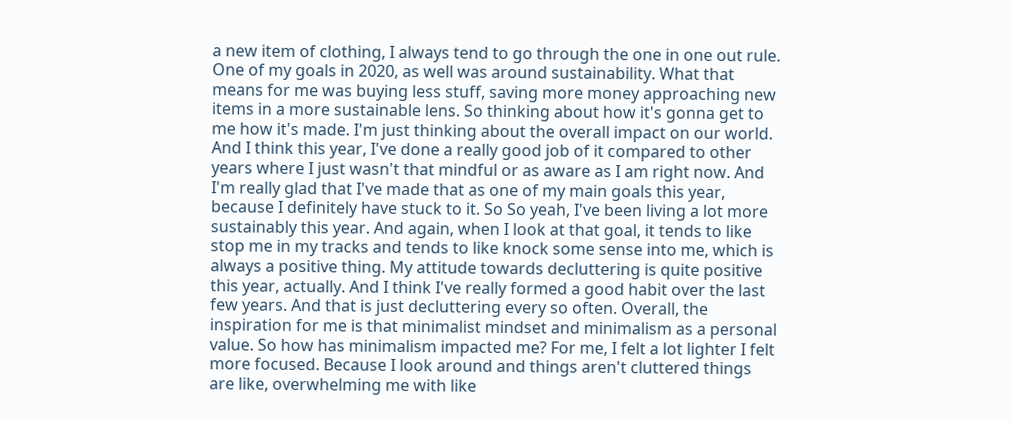a new item of clothing, I always tend to go through the one in one out rule. One of my goals in 2020, as well was around sustainability. What that means for me was buying less stuff, saving more money approaching new items in a more sustainable lens. So thinking about how it's gonna get to me how it's made. I'm just thinking about the overall impact on our world. And I think this year, I've done a really good job of it compared to other years where I just wasn't that mindful or as aware as I am right now. And I'm really glad that I've made that as one of my main goals this year, because I definitely have stuck to it. So So yeah, I've been living a lot more sustainably this year. And again, when I look at that goal, it tends to like stop me in my tracks and tends to like knock some sense into me, which is always a positive thing. My attitude towards decluttering is quite positive this year, actually. And I think I've really formed a good habit over the last few years. And that is just decluttering every so often. Overall, the inspiration for me is that minimalist mindset and minimalism as a personal value. So how has minimalism impacted me? For me, I felt a lot lighter I felt more focused. Because I look around and things aren't cluttered things are like, overwhelming me with like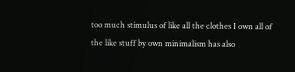too much stimulus of like all the clothes I own all of the like stuff by own minimalism has also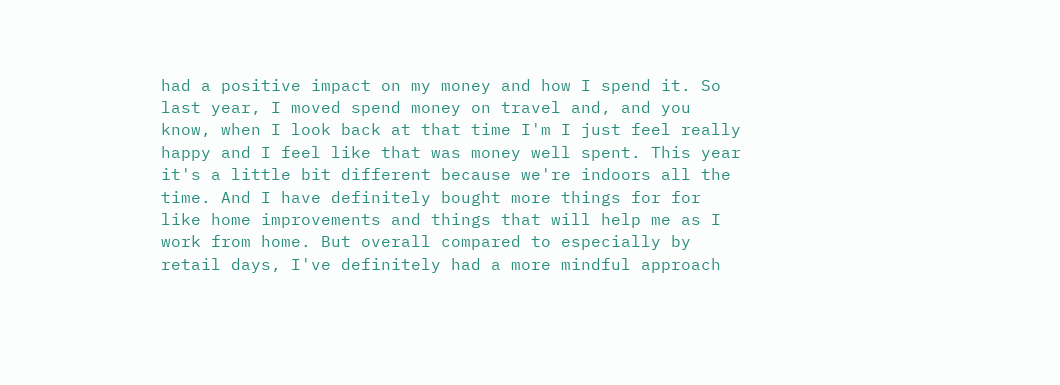had a positive impact on my money and how I spend it. So last year, I moved spend money on travel and, and you know, when I look back at that time I'm I just feel really happy and I feel like that was money well spent. This year it's a little bit different because we're indoors all the time. And I have definitely bought more things for for like home improvements and things that will help me as I work from home. But overall compared to especially by retail days, I've definitely had a more mindful approach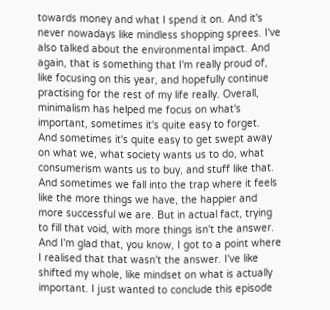towards money and what I spend it on. And it's never nowadays like mindless shopping sprees. I've also talked about the environmental impact. And again, that is something that I'm really proud of, like focusing on this year, and hopefully continue practising for the rest of my life really. Overall, minimalism has helped me focus on what's important, sometimes it's quite easy to forget. And sometimes it's quite easy to get swept away on what we, what society wants us to do, what consumerism wants us to buy, and stuff like that. And sometimes we fall into the trap where it feels like the more things we have, the happier and more successful we are. But in actual fact, trying to fill that void, with more things isn't the answer. And I'm glad that, you know, I got to a point where I realised that that wasn't the answer. I've like shifted my whole, like mindset on what is actually important. I just wanted to conclude this episode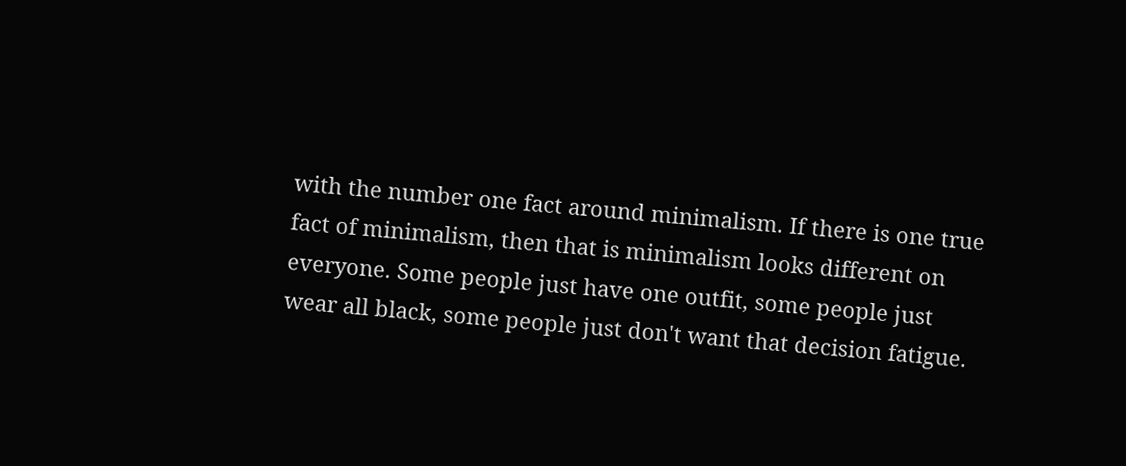with the number one fact around minimalism. If there is one true fact of minimalism, then that is minimalism looks different on everyone. Some people just have one outfit, some people just wear all black, some people just don't want that decision fatigue.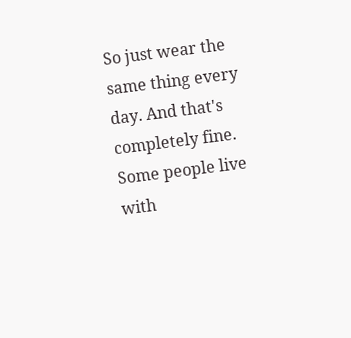So just wear the same thing every day. And that's completely fine. Some people live with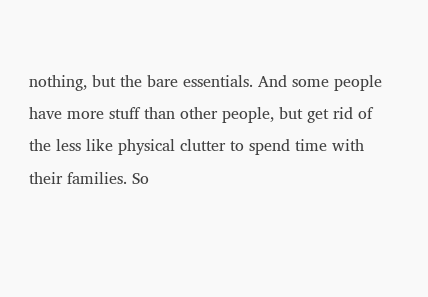nothing, but the bare essentials. And some people have more stuff than other people, but get rid of the less like physical clutter to spend time with their families. So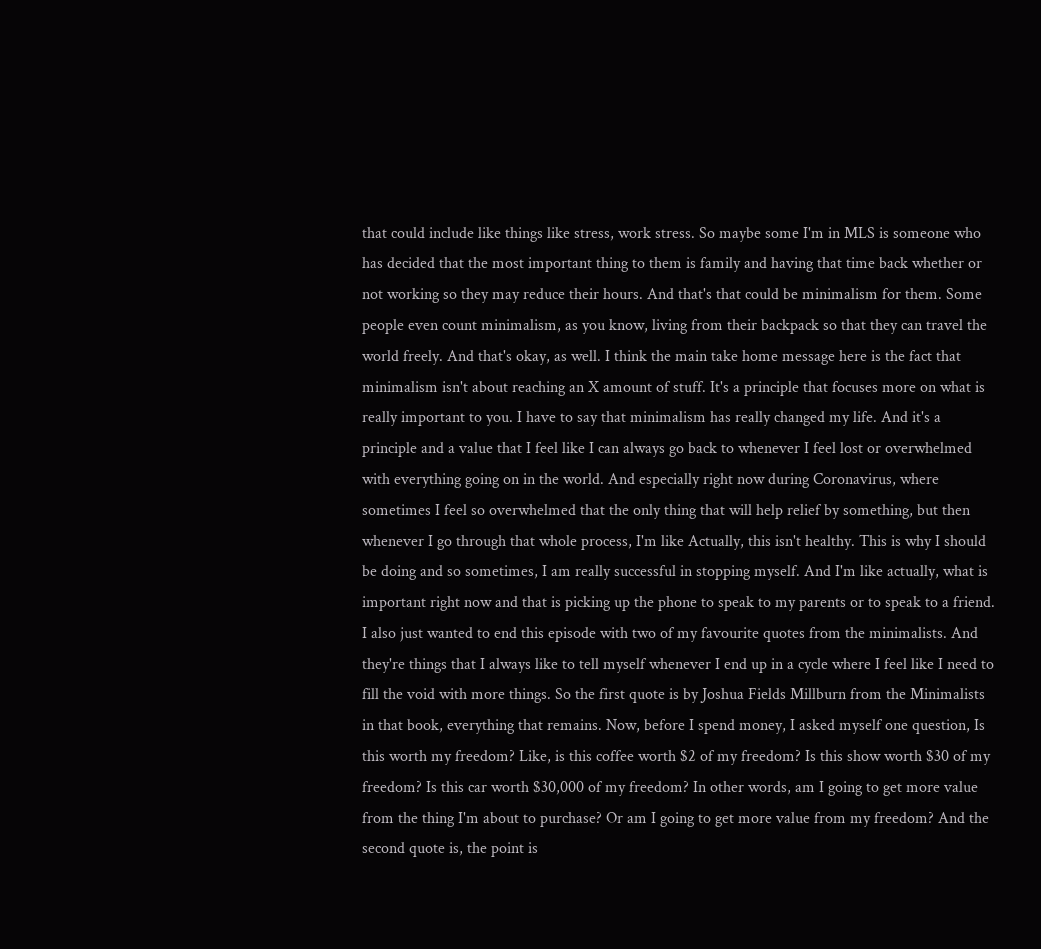that could include like things like stress, work stress. So maybe some I'm in MLS is someone who has decided that the most important thing to them is family and having that time back whether or not working so they may reduce their hours. And that's that could be minimalism for them. Some people even count minimalism, as you know, living from their backpack so that they can travel the world freely. And that's okay, as well. I think the main take home message here is the fact that minimalism isn't about reaching an X amount of stuff. It's a principle that focuses more on what is really important to you. I have to say that minimalism has really changed my life. And it's a principle and a value that I feel like I can always go back to whenever I feel lost or overwhelmed with everything going on in the world. And especially right now during Coronavirus, where sometimes I feel so overwhelmed that the only thing that will help relief by something, but then whenever I go through that whole process, I'm like Actually, this isn't healthy. This is why I should be doing and so sometimes, I am really successful in stopping myself. And I'm like actually, what is important right now and that is picking up the phone to speak to my parents or to speak to a friend. I also just wanted to end this episode with two of my favourite quotes from the minimalists. And they're things that I always like to tell myself whenever I end up in a cycle where I feel like I need to fill the void with more things. So the first quote is by Joshua Fields Millburn from the Minimalists in that book, everything that remains. Now, before I spend money, I asked myself one question, Is this worth my freedom? Like, is this coffee worth $2 of my freedom? Is this show worth $30 of my freedom? Is this car worth $30,000 of my freedom? In other words, am I going to get more value from the thing I'm about to purchase? Or am I going to get more value from my freedom? And the second quote is, the point is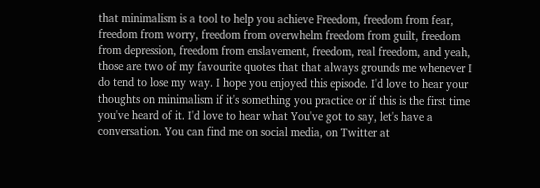that minimalism is a tool to help you achieve Freedom, freedom from fear, freedom from worry, freedom from overwhelm freedom from guilt, freedom from depression, freedom from enslavement, freedom, real freedom, and yeah, those are two of my favourite quotes that that always grounds me whenever I do tend to lose my way. I hope you enjoyed this episode. I'd love to hear your thoughts on minimalism if it's something you practice or if this is the first time you've heard of it. I'd love to hear what You've got to say, let's have a conversation. You can find me on social media, on Twitter at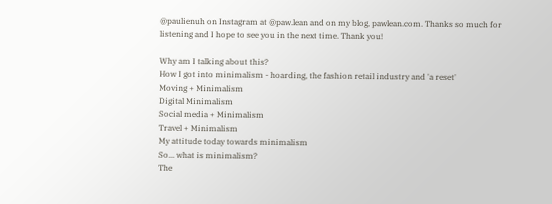@paulienuh on Instagram at @paw.lean and on my blog, pawlean.com. Thanks so much for listening and I hope to see you in the next time. Thank you!

Why am I talking about this?
How I got into minimalism - hoarding, the fashion retail industry and 'a reset'
Moving + Minimalism
Digital Minimalism
Social media + Minimalism
Travel + Minimalism
My attitude today towards minimalism
So... what is minimalism?
The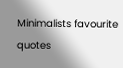Minimalists favourite quotes